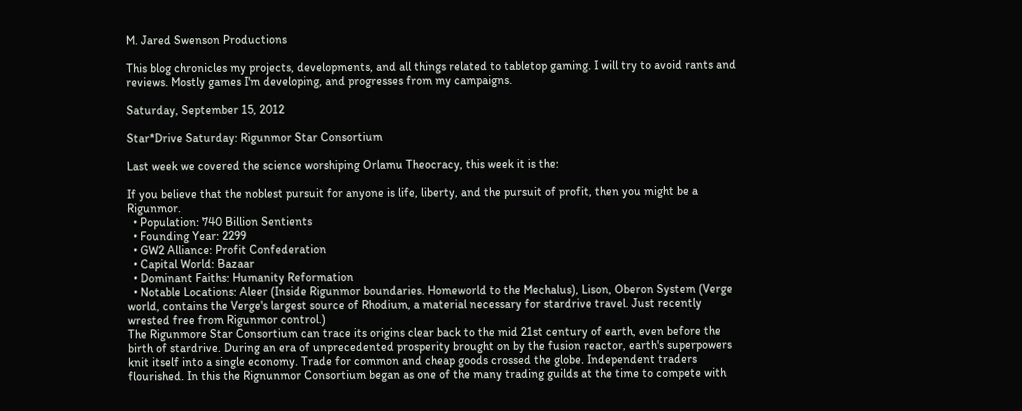M. Jared Swenson Productions

This blog chronicles my projects, developments, and all things related to tabletop gaming. I will try to avoid rants and reviews. Mostly games I'm developing, and progresses from my campaigns.

Saturday, September 15, 2012

Star*Drive Saturday: Rigunmor Star Consortium

Last week we covered the science worshiping Orlamu Theocracy, this week it is the:

If you believe that the noblest pursuit for anyone is life, liberty, and the pursuit of profit, then you might be a Rigunmor.
  • Population: 740 Billion Sentients
  • Founding Year: 2299
  • GW2 Alliance: Profit Confederation
  • Capital World: Bazaar
  • Dominant Faiths: Humanity Reformation
  • Notable Locations: Aleer (Inside Rigunmor boundaries. Homeworld to the Mechalus), Lison, Oberon System (Verge world, contains the Verge's largest source of Rhodium, a material necessary for stardrive travel. Just recently wrested free from Rigunmor control.)
The Rigunmore Star Consortium can trace its origins clear back to the mid 21st century of earth, even before the birth of stardrive. During an era of unprecedented prosperity brought on by the fusion reactor, earth's superpowers knit itself into a single economy. Trade for common and cheap goods crossed the globe. Independent traders flourished. In this the Rignunmor Consortium began as one of the many trading guilds at the time to compete with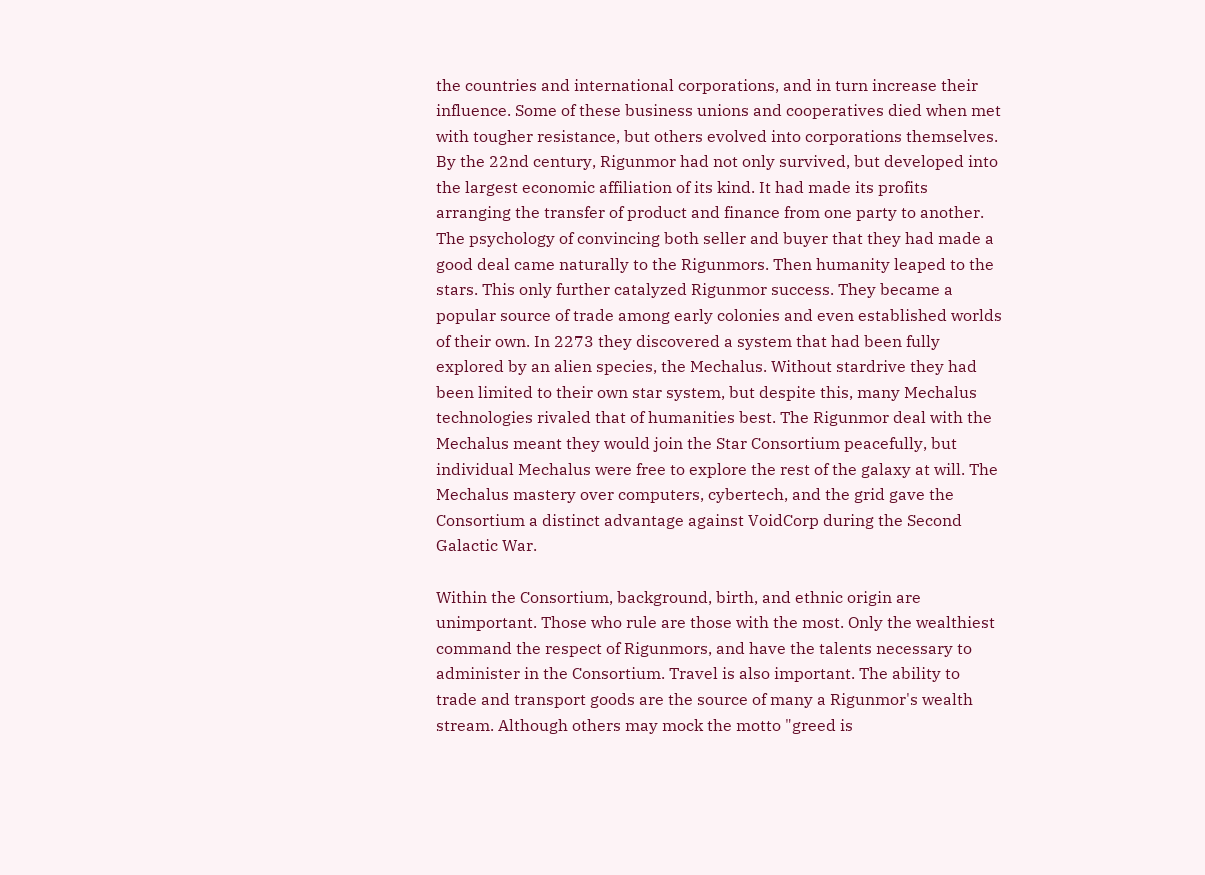the countries and international corporations, and in turn increase their influence. Some of these business unions and cooperatives died when met with tougher resistance, but others evolved into corporations themselves. By the 22nd century, Rigunmor had not only survived, but developed into the largest economic affiliation of its kind. It had made its profits arranging the transfer of product and finance from one party to another. The psychology of convincing both seller and buyer that they had made a good deal came naturally to the Rigunmors. Then humanity leaped to the stars. This only further catalyzed Rigunmor success. They became a popular source of trade among early colonies and even established worlds of their own. In 2273 they discovered a system that had been fully explored by an alien species, the Mechalus. Without stardrive they had been limited to their own star system, but despite this, many Mechalus technologies rivaled that of humanities best. The Rigunmor deal with the Mechalus meant they would join the Star Consortium peacefully, but individual Mechalus were free to explore the rest of the galaxy at will. The Mechalus mastery over computers, cybertech, and the grid gave the Consortium a distinct advantage against VoidCorp during the Second Galactic War.

Within the Consortium, background, birth, and ethnic origin are unimportant. Those who rule are those with the most. Only the wealthiest command the respect of Rigunmors, and have the talents necessary to administer in the Consortium. Travel is also important. The ability to trade and transport goods are the source of many a Rigunmor's wealth stream. Although others may mock the motto "greed is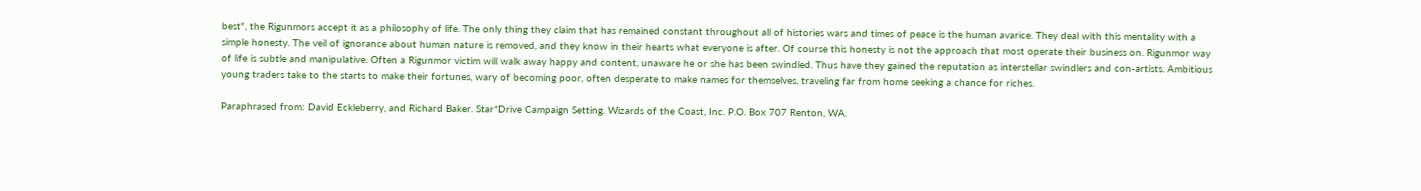best", the Rigunmors accept it as a philosophy of life. The only thing they claim that has remained constant throughout all of histories wars and times of peace is the human avarice. They deal with this mentality with a simple honesty. The veil of ignorance about human nature is removed, and they know in their hearts what everyone is after. Of course this honesty is not the approach that most operate their business on. Rigunmor way of life is subtle and manipulative. Often a Rigunmor victim will walk away happy and content, unaware he or she has been swindled. Thus have they gained the reputation as interstellar swindlers and con-artists. Ambitious young traders take to the starts to make their fortunes, wary of becoming poor, often desperate to make names for themselves, traveling far from home seeking a chance for riches.

Paraphrased from: David Eckleberry, and Richard Baker. Star*Drive Campaign Setting. Wizards of the Coast, Inc. P.O. Box 707 Renton, WA.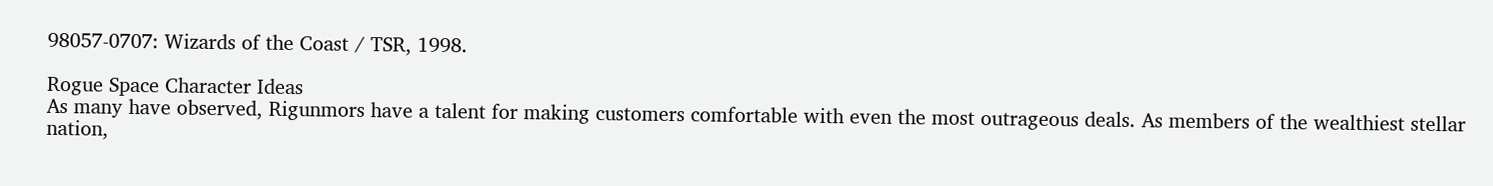98057-0707: Wizards of the Coast / TSR, 1998.

Rogue Space Character Ideas
As many have observed, Rigunmors have a talent for making customers comfortable with even the most outrageous deals. As members of the wealthiest stellar nation,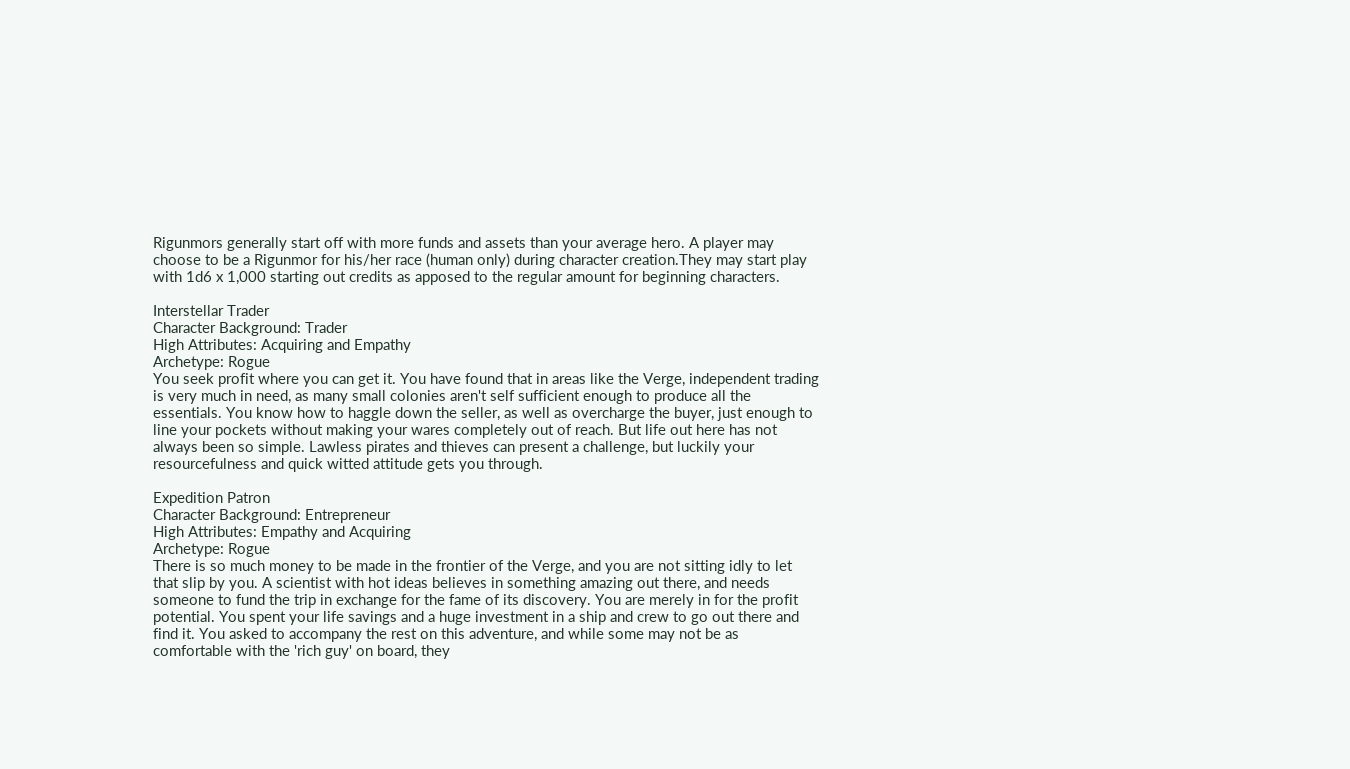Rigunmors generally start off with more funds and assets than your average hero. A player may choose to be a Rigunmor for his/her race (human only) during character creation.They may start play with 1d6 x 1,000 starting out credits as apposed to the regular amount for beginning characters.

Interstellar Trader
Character Background: Trader
High Attributes: Acquiring and Empathy
Archetype: Rogue
You seek profit where you can get it. You have found that in areas like the Verge, independent trading is very much in need, as many small colonies aren't self sufficient enough to produce all the essentials. You know how to haggle down the seller, as well as overcharge the buyer, just enough to line your pockets without making your wares completely out of reach. But life out here has not always been so simple. Lawless pirates and thieves can present a challenge, but luckily your resourcefulness and quick witted attitude gets you through.

Expedition Patron
Character Background: Entrepreneur
High Attributes: Empathy and Acquiring
Archetype: Rogue
There is so much money to be made in the frontier of the Verge, and you are not sitting idly to let that slip by you. A scientist with hot ideas believes in something amazing out there, and needs someone to fund the trip in exchange for the fame of its discovery. You are merely in for the profit potential. You spent your life savings and a huge investment in a ship and crew to go out there and find it. You asked to accompany the rest on this adventure, and while some may not be as comfortable with the 'rich guy' on board, they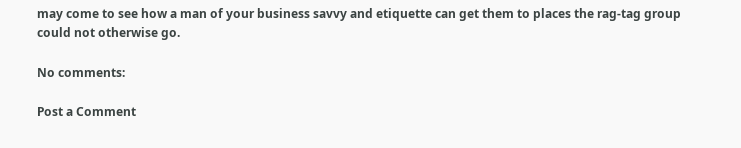may come to see how a man of your business savvy and etiquette can get them to places the rag-tag group could not otherwise go.

No comments:

Post a Comment